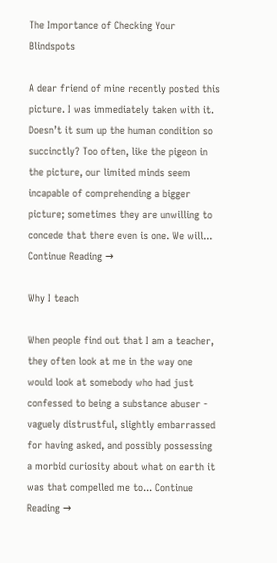The Importance of Checking Your Blindspots

A dear friend of mine recently posted this picture. I was immediately taken with it. Doesn’t it sum up the human condition so succinctly? Too often, like the pigeon in the picture, our limited minds seem incapable of comprehending a bigger picture; sometimes they are unwilling to concede that there even is one. We will... Continue Reading →

Why I teach

When people find out that I am a teacher, they often look at me in the way one would look at somebody who had just confessed to being a substance abuser - vaguely distrustful, slightly embarrassed for having asked, and possibly possessing a morbid curiosity about what on earth it was that compelled me to... Continue Reading →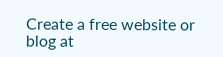Create a free website or blog at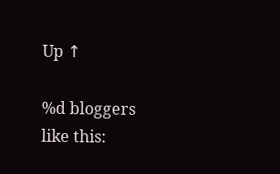Up ↑

%d bloggers like this: